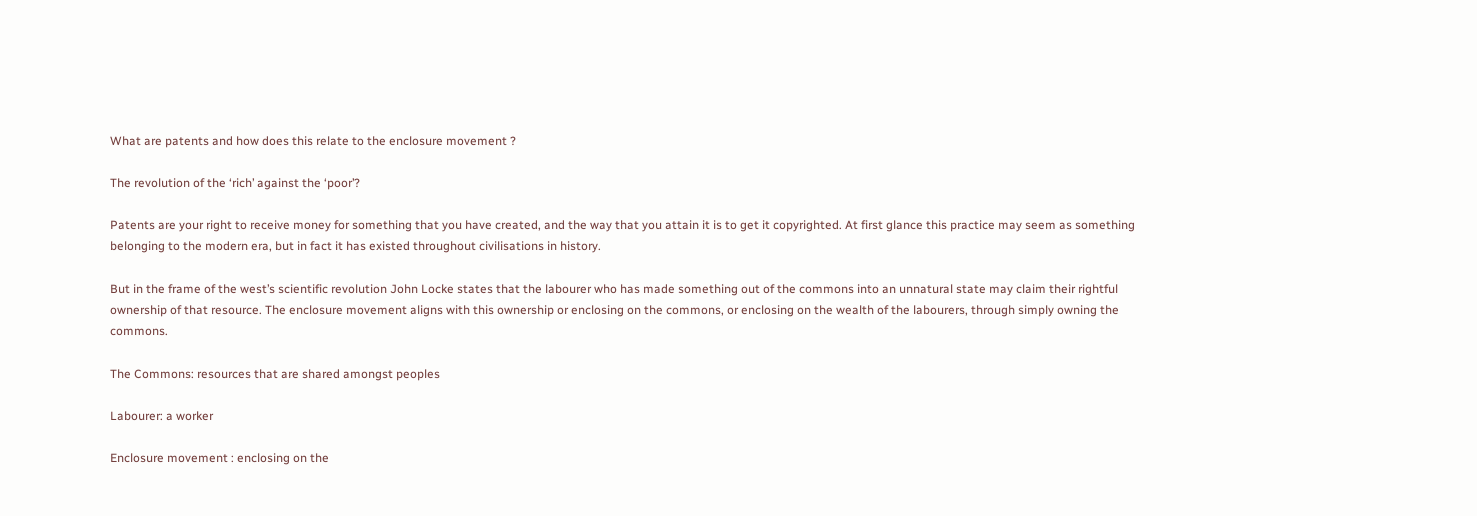What are patents and how does this relate to the enclosure movement ?

The revolution of the ‘rich’ against the ‘poor’?

Patents are your right to receive money for something that you have created, and the way that you attain it is to get it copyrighted. At first glance this practice may seem as something belonging to the modern era, but in fact it has existed throughout civilisations in history.

But in the frame of the west’s scientific revolution John Locke states that the labourer who has made something out of the commons into an unnatural state may claim their rightful ownership of that resource. The enclosure movement aligns with this ownership or enclosing on the commons, or enclosing on the wealth of the labourers, through simply owning the commons.

The Commons: resources that are shared amongst peoples

Labourer: a worker

Enclosure movement : enclosing on the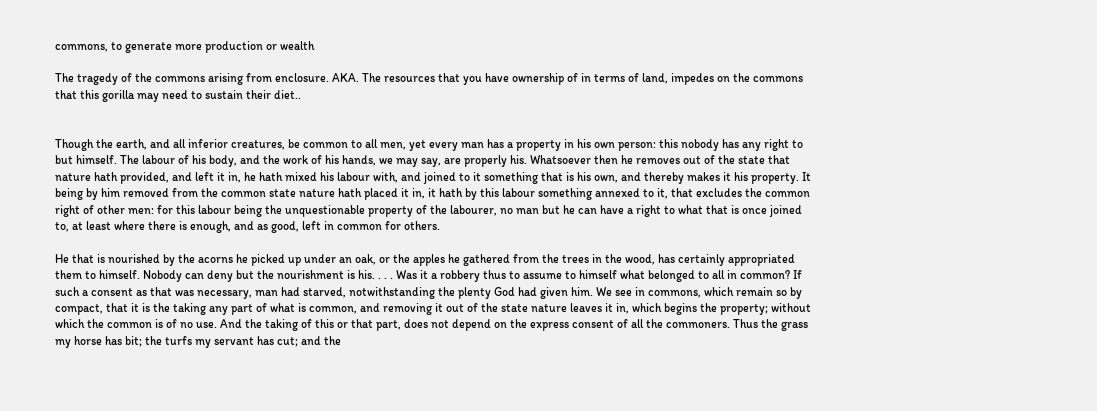commons, to generate more production or wealth

The tragedy of the commons arising from enclosure. AKA. The resources that you have ownership of in terms of land, impedes on the commons that this gorilla may need to sustain their diet..


Though the earth, and all inferior creatures, be common to all men, yet every man has a property in his own person: this nobody has any right to but himself. The labour of his body, and the work of his hands, we may say, are properly his. Whatsoever then he removes out of the state that nature hath provided, and left it in, he hath mixed his labour with, and joined to it something that is his own, and thereby makes it his property. It being by him removed from the common state nature hath placed it in, it hath by this labour something annexed to it, that excludes the common right of other men: for this labour being the unquestionable property of the labourer, no man but he can have a right to what that is once joined to, at least where there is enough, and as good, left in common for others.

He that is nourished by the acorns he picked up under an oak, or the apples he gathered from the trees in the wood, has certainly appropriated them to himself. Nobody can deny but the nourishment is his. . . . Was it a robbery thus to assume to himself what belonged to all in common? If such a consent as that was necessary, man had starved, notwithstanding the plenty God had given him. We see in commons, which remain so by compact, that it is the taking any part of what is common, and removing it out of the state nature leaves it in, which begins the property; without which the common is of no use. And the taking of this or that part, does not depend on the express consent of all the commoners. Thus the grass my horse has bit; the turfs my servant has cut; and the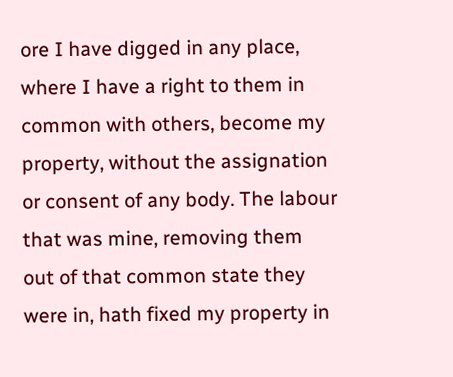ore I have digged in any place, where I have a right to them in common with others, become my property, without the assignation or consent of any body. The labour that was mine, removing them out of that common state they were in, hath fixed my property in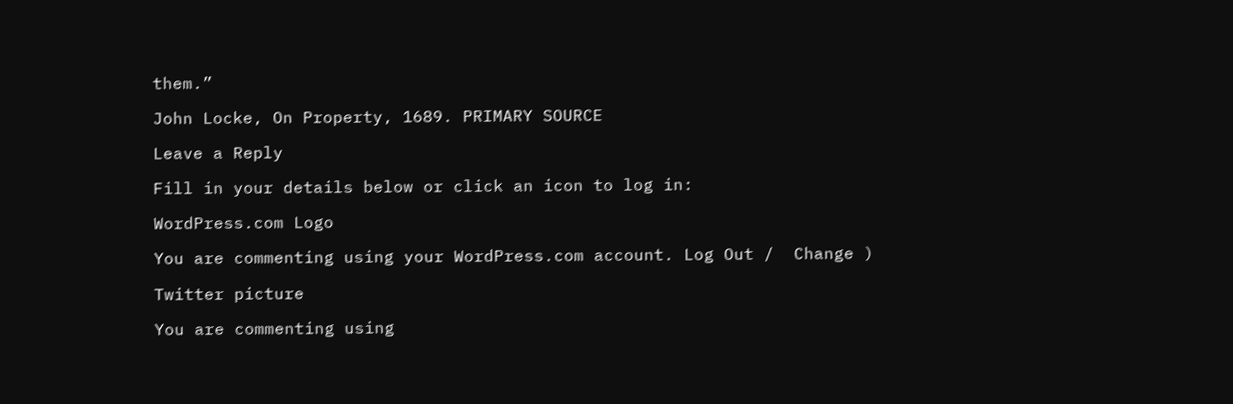them.”

John Locke, On Property, 1689. PRIMARY SOURCE

Leave a Reply

Fill in your details below or click an icon to log in:

WordPress.com Logo

You are commenting using your WordPress.com account. Log Out /  Change )

Twitter picture

You are commenting using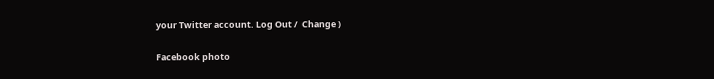your Twitter account. Log Out /  Change )

Facebook photo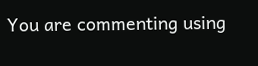You are commenting using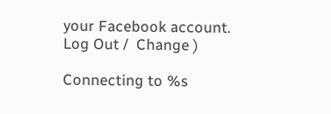your Facebook account. Log Out /  Change )

Connecting to %s